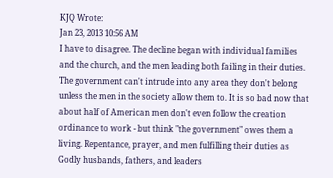KJQ Wrote:
Jan 23, 2013 10:56 AM
I have to disagree. The decline began with individual families and the church, and the men leading both failing in their duties. The government can't intrude into any area they don't belong unless the men in the society allow them to. It is so bad now that about half of American men don't even follow the creation ordinance to work - but think "the government" owes them a living. Repentance, prayer, and men fulfilling their duties as Godly husbands, fathers, and leaders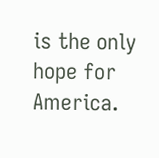is the only hope for America.